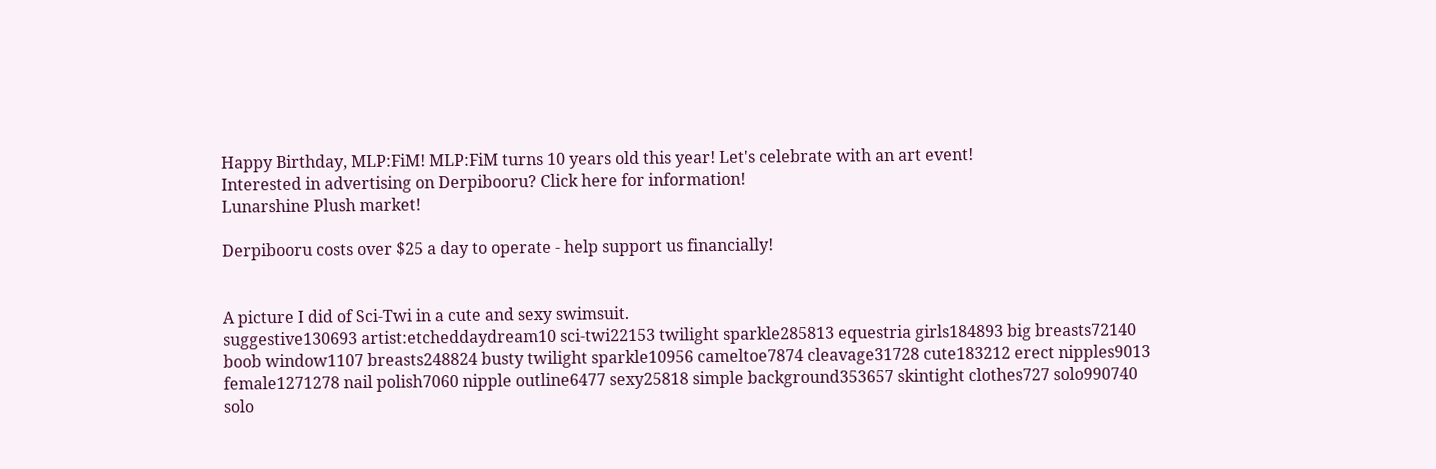Happy Birthday, MLP:FiM! MLP:FiM turns 10 years old this year! Let's celebrate with an art event!
Interested in advertising on Derpibooru? Click here for information!
Lunarshine Plush market!

Derpibooru costs over $25 a day to operate - help support us financially!


A picture I did of Sci-Twi in a cute and sexy swimsuit.
suggestive130693 artist:etcheddaydream10 sci-twi22153 twilight sparkle285813 equestria girls184893 big breasts72140 boob window1107 breasts248824 busty twilight sparkle10956 cameltoe7874 cleavage31728 cute183212 erect nipples9013 female1271278 nail polish7060 nipple outline6477 sexy25818 simple background353657 skintight clothes727 solo990740 solo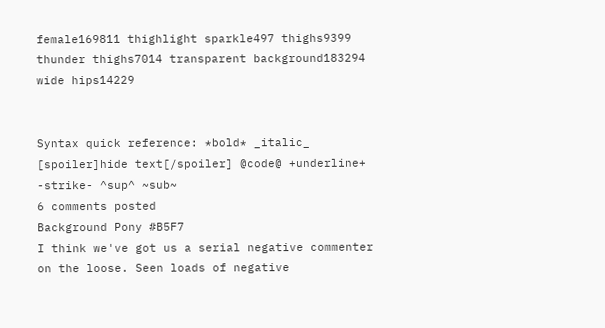female169811 thighlight sparkle497 thighs9399 thunder thighs7014 transparent background183294 wide hips14229


Syntax quick reference: *bold* _italic_ [spoiler]hide text[/spoiler] @code@ +underline+ -strike- ^sup^ ~sub~
6 comments posted
Background Pony #B5F7
I think we've got us a serial negative commenter on the loose. Seen loads of negative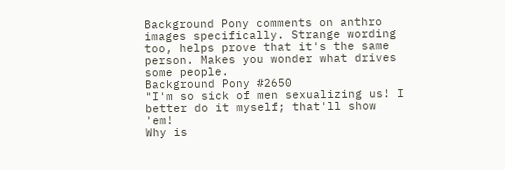Background Pony comments on anthro images specifically. Strange wording too, helps prove that it's the same person. Makes you wonder what drives some people.
Background Pony #2650
"I'm so sick of men sexualizing us! I better do it myself; that'll show 'em!
Why is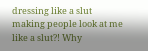dressing like a slut making people look at me like a slut?! Why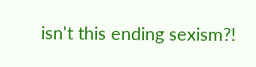isn't this ending sexism?!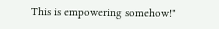This is empowering somehow!"